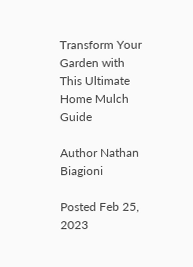Transform Your Garden with This Ultimate Home Mulch Guide

Author Nathan Biagioni

Posted Feb 25, 2023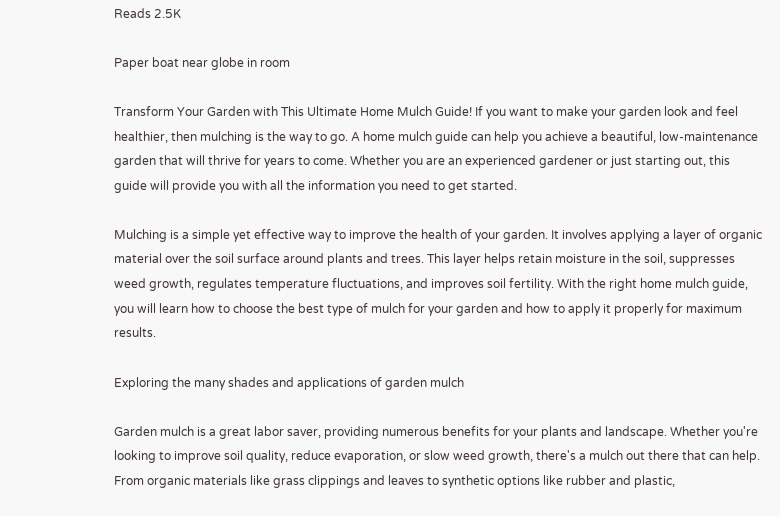Reads 2.5K

Paper boat near globe in room

Transform Your Garden with This Ultimate Home Mulch Guide! If you want to make your garden look and feel healthier, then mulching is the way to go. A home mulch guide can help you achieve a beautiful, low-maintenance garden that will thrive for years to come. Whether you are an experienced gardener or just starting out, this guide will provide you with all the information you need to get started.

Mulching is a simple yet effective way to improve the health of your garden. It involves applying a layer of organic material over the soil surface around plants and trees. This layer helps retain moisture in the soil, suppresses weed growth, regulates temperature fluctuations, and improves soil fertility. With the right home mulch guide, you will learn how to choose the best type of mulch for your garden and how to apply it properly for maximum results.

Exploring the many shades and applications of garden mulch

Garden mulch is a great labor saver, providing numerous benefits for your plants and landscape. Whether you're looking to improve soil quality, reduce evaporation, or slow weed growth, there's a mulch out there that can help. From organic materials like grass clippings and leaves to synthetic options like rubber and plastic,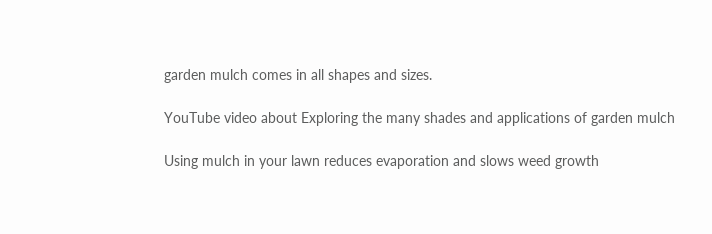garden mulch comes in all shapes and sizes.

YouTube video about Exploring the many shades and applications of garden mulch

Using mulch in your lawn reduces evaporation and slows weed growth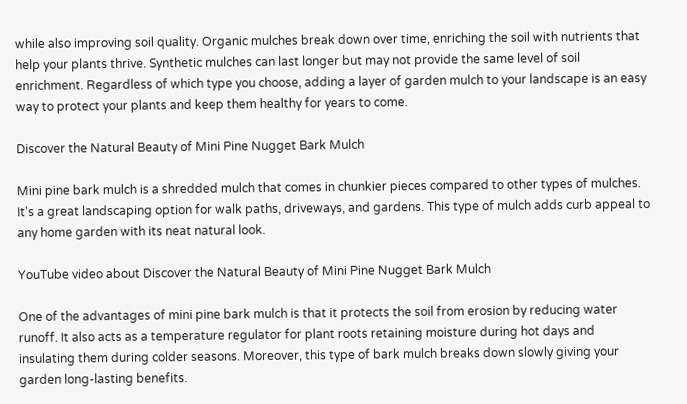while also improving soil quality. Organic mulches break down over time, enriching the soil with nutrients that help your plants thrive. Synthetic mulches can last longer but may not provide the same level of soil enrichment. Regardless of which type you choose, adding a layer of garden mulch to your landscape is an easy way to protect your plants and keep them healthy for years to come.

Discover the Natural Beauty of Mini Pine Nugget Bark Mulch

Mini pine bark mulch is a shredded mulch that comes in chunkier pieces compared to other types of mulches. It's a great landscaping option for walk paths, driveways, and gardens. This type of mulch adds curb appeal to any home garden with its neat natural look.

YouTube video about Discover the Natural Beauty of Mini Pine Nugget Bark Mulch

One of the advantages of mini pine bark mulch is that it protects the soil from erosion by reducing water runoff. It also acts as a temperature regulator for plant roots retaining moisture during hot days and insulating them during colder seasons. Moreover, this type of bark mulch breaks down slowly giving your garden long-lasting benefits.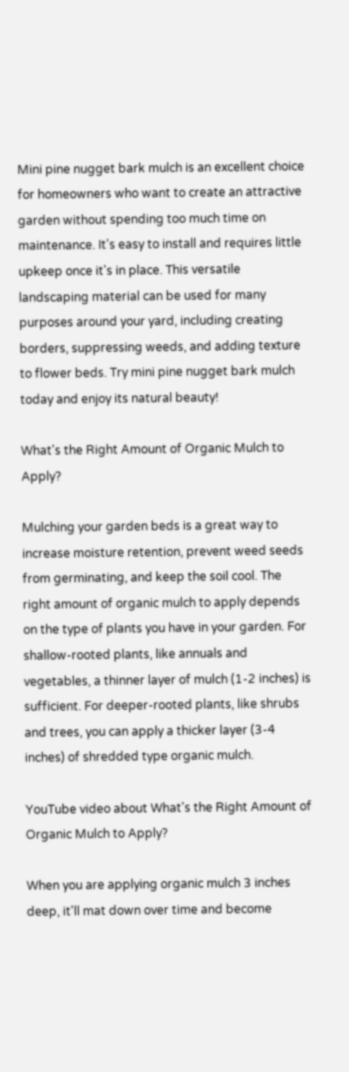Mini pine nugget bark mulch is an excellent choice for homeowners who want to create an attractive garden without spending too much time on maintenance. It's easy to install and requires little upkeep once it's in place. This versatile landscaping material can be used for many purposes around your yard, including creating borders, suppressing weeds, and adding texture to flower beds. Try mini pine nugget bark mulch today and enjoy its natural beauty!

What's the Right Amount of Organic Mulch to Apply?

Mulching your garden beds is a great way to increase moisture retention, prevent weed seeds from germinating, and keep the soil cool. The right amount of organic mulch to apply depends on the type of plants you have in your garden. For shallow-rooted plants, like annuals and vegetables, a thinner layer of mulch (1-2 inches) is sufficient. For deeper-rooted plants, like shrubs and trees, you can apply a thicker layer (3-4 inches) of shredded type organic mulch.

YouTube video about What's the Right Amount of Organic Mulch to Apply?

When you are applying organic mulch 3 inches deep, it'll mat down over time and become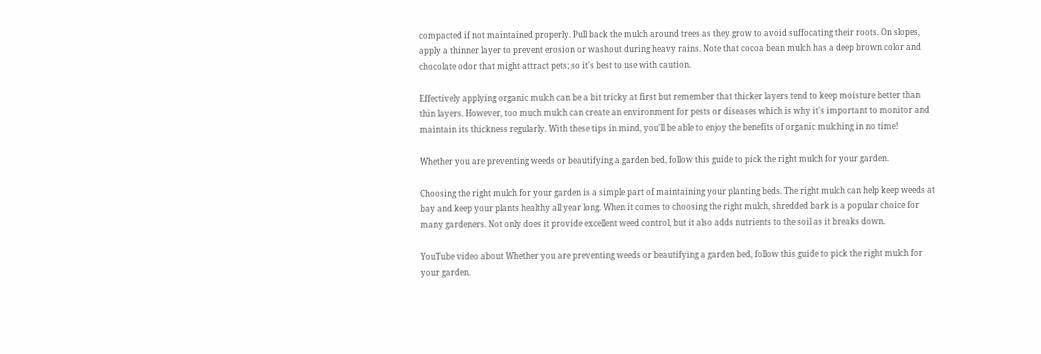compacted if not maintained properly. Pull back the mulch around trees as they grow to avoid suffocating their roots. On slopes, apply a thinner layer to prevent erosion or washout during heavy rains. Note that cocoa bean mulch has a deep brown color and chocolate odor that might attract pets; so it's best to use with caution.

Effectively applying organic mulch can be a bit tricky at first but remember that thicker layers tend to keep moisture better than thin layers. However, too much mulch can create an environment for pests or diseases which is why it's important to monitor and maintain its thickness regularly. With these tips in mind, you'll be able to enjoy the benefits of organic mulching in no time!

Whether you are preventing weeds or beautifying a garden bed, follow this guide to pick the right mulch for your garden.

Choosing the right mulch for your garden is a simple part of maintaining your planting beds. The right mulch can help keep weeds at bay and keep your plants healthy all year long. When it comes to choosing the right mulch, shredded bark is a popular choice for many gardeners. Not only does it provide excellent weed control, but it also adds nutrients to the soil as it breaks down.

YouTube video about Whether you are preventing weeds or beautifying a garden bed, follow this guide to pick the right mulch for your garden.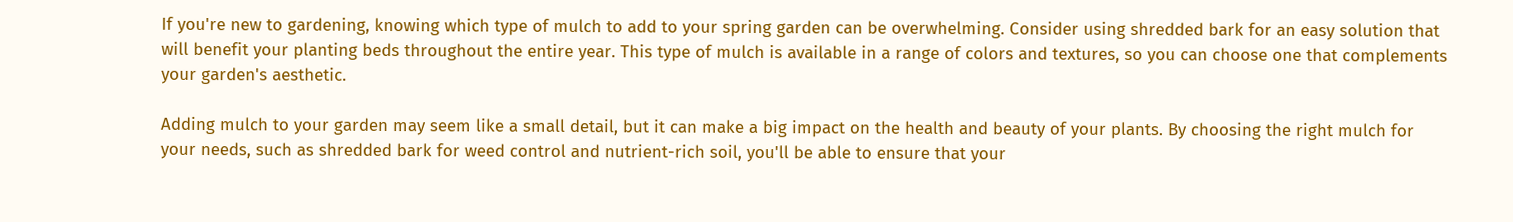If you're new to gardening, knowing which type of mulch to add to your spring garden can be overwhelming. Consider using shredded bark for an easy solution that will benefit your planting beds throughout the entire year. This type of mulch is available in a range of colors and textures, so you can choose one that complements your garden's aesthetic.

Adding mulch to your garden may seem like a small detail, but it can make a big impact on the health and beauty of your plants. By choosing the right mulch for your needs, such as shredded bark for weed control and nutrient-rich soil, you'll be able to ensure that your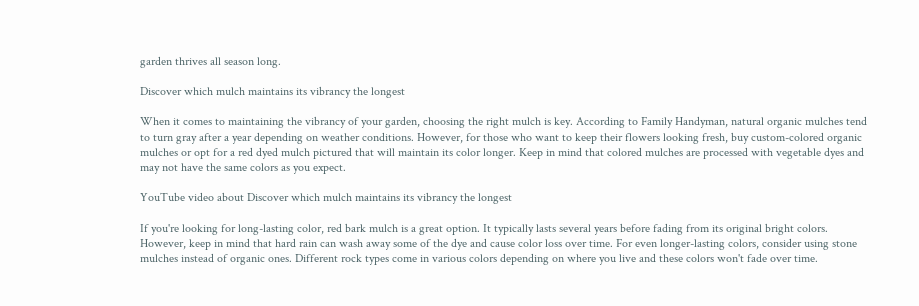garden thrives all season long.

Discover which mulch maintains its vibrancy the longest

When it comes to maintaining the vibrancy of your garden, choosing the right mulch is key. According to Family Handyman, natural organic mulches tend to turn gray after a year depending on weather conditions. However, for those who want to keep their flowers looking fresh, buy custom-colored organic mulches or opt for a red dyed mulch pictured that will maintain its color longer. Keep in mind that colored mulches are processed with vegetable dyes and may not have the same colors as you expect.

YouTube video about Discover which mulch maintains its vibrancy the longest

If you're looking for long-lasting color, red bark mulch is a great option. It typically lasts several years before fading from its original bright colors. However, keep in mind that hard rain can wash away some of the dye and cause color loss over time. For even longer-lasting colors, consider using stone mulches instead of organic ones. Different rock types come in various colors depending on where you live and these colors won't fade over time.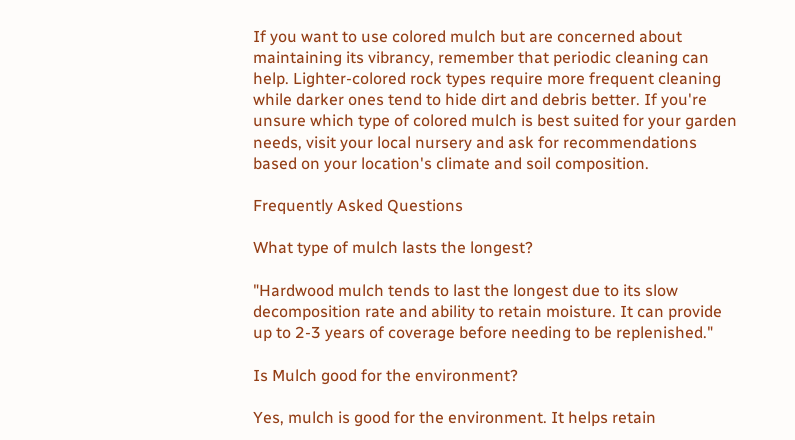If you want to use colored mulch but are concerned about maintaining its vibrancy, remember that periodic cleaning can help. Lighter-colored rock types require more frequent cleaning while darker ones tend to hide dirt and debris better. If you're unsure which type of colored mulch is best suited for your garden needs, visit your local nursery and ask for recommendations based on your location's climate and soil composition.

Frequently Asked Questions

What type of mulch lasts the longest?

"Hardwood mulch tends to last the longest due to its slow decomposition rate and ability to retain moisture. It can provide up to 2-3 years of coverage before needing to be replenished."

Is Mulch good for the environment?

Yes, mulch is good for the environment. It helps retain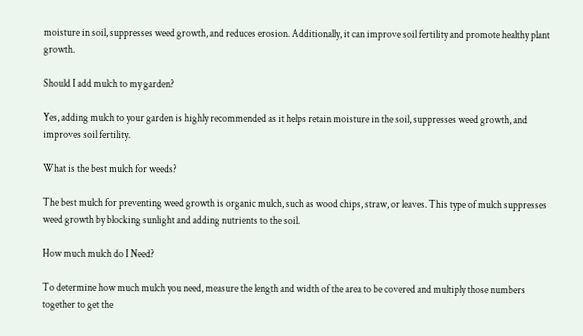moisture in soil, suppresses weed growth, and reduces erosion. Additionally, it can improve soil fertility and promote healthy plant growth.

Should I add mulch to my garden?

Yes, adding mulch to your garden is highly recommended as it helps retain moisture in the soil, suppresses weed growth, and improves soil fertility.

What is the best mulch for weeds?

The best mulch for preventing weed growth is organic mulch, such as wood chips, straw, or leaves. This type of mulch suppresses weed growth by blocking sunlight and adding nutrients to the soil.

How much mulch do I Need?

To determine how much mulch you need, measure the length and width of the area to be covered and multiply those numbers together to get the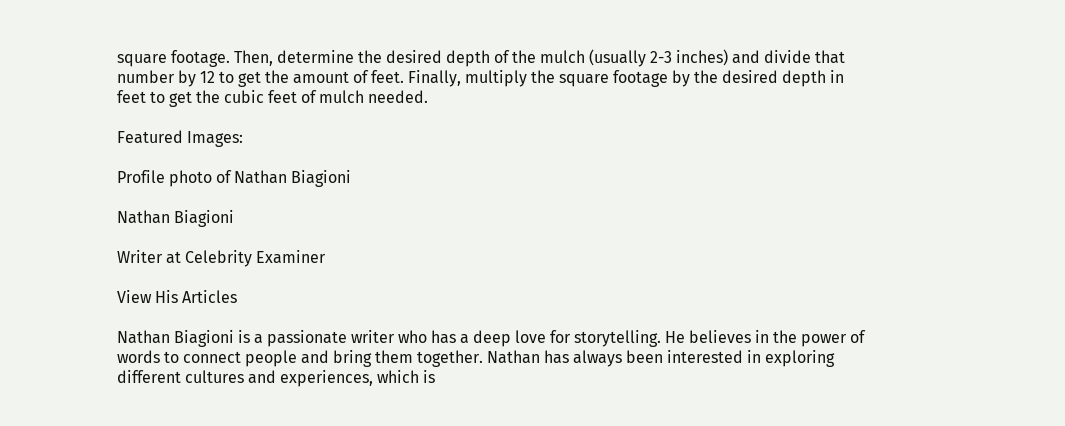square footage. Then, determine the desired depth of the mulch (usually 2-3 inches) and divide that number by 12 to get the amount of feet. Finally, multiply the square footage by the desired depth in feet to get the cubic feet of mulch needed.

Featured Images:

Profile photo of Nathan Biagioni

Nathan Biagioni

Writer at Celebrity Examiner

View His Articles

Nathan Biagioni is a passionate writer who has a deep love for storytelling. He believes in the power of words to connect people and bring them together. Nathan has always been interested in exploring different cultures and experiences, which is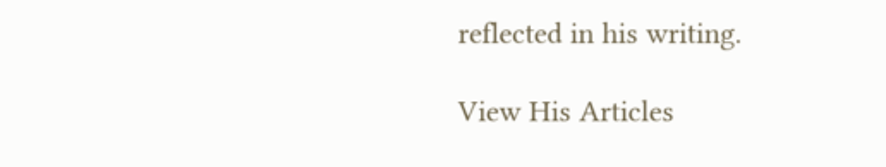reflected in his writing.

View His Articles